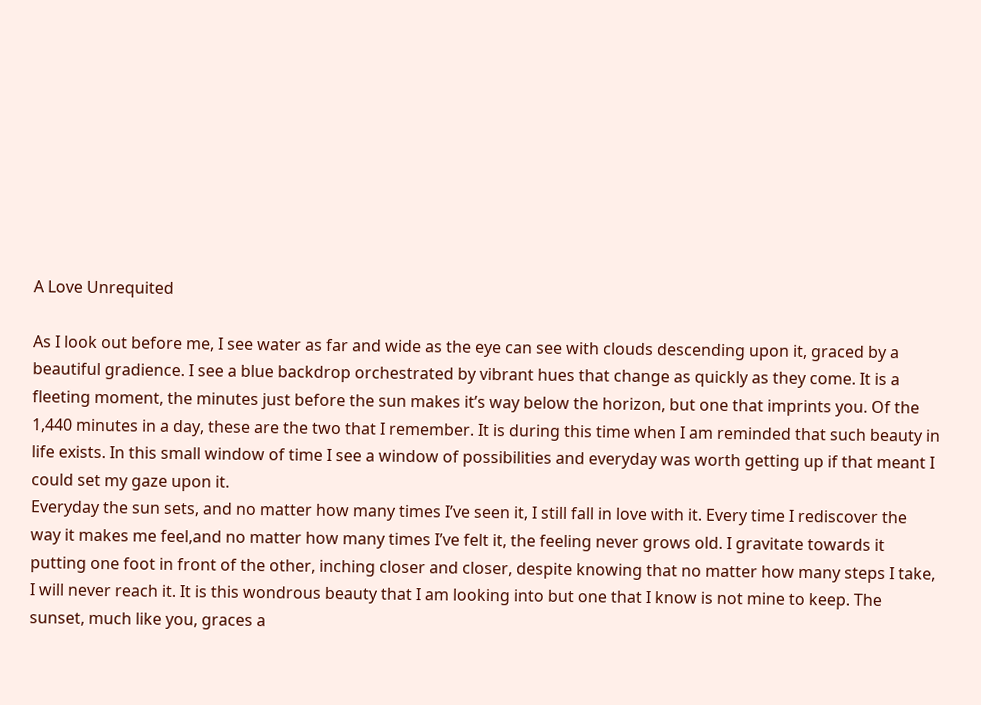A Love Unrequited

As I look out before me, I see water as far and wide as the eye can see with clouds descending upon it, graced by a beautiful gradience. I see a blue backdrop orchestrated by vibrant hues that change as quickly as they come. It is a fleeting moment, the minutes just before the sun makes it’s way below the horizon, but one that imprints you. Of the 1,440 minutes in a day, these are the two that I remember. It is during this time when I am reminded that such beauty in life exists. In this small window of time I see a window of possibilities and everyday was worth getting up if that meant I could set my gaze upon it.
Everyday the sun sets, and no matter how many times I’ve seen it, I still fall in love with it. Every time I rediscover the way it makes me feel,and no matter how many times I’ve felt it, the feeling never grows old. I gravitate towards it putting one foot in front of the other, inching closer and closer, despite knowing that no matter how many steps I take, I will never reach it. It is this wondrous beauty that I am looking into but one that I know is not mine to keep. The sunset, much like you, graces a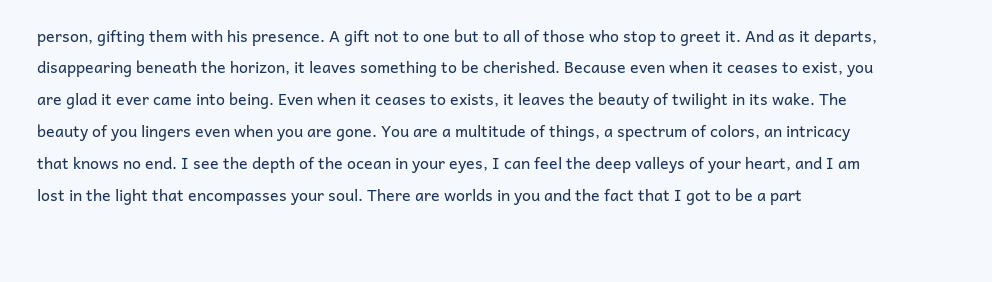person, gifting them with his presence. A gift not to one but to all of those who stop to greet it. And as it departs, disappearing beneath the horizon, it leaves something to be cherished. Because even when it ceases to exist, you are glad it ever came into being. Even when it ceases to exists, it leaves the beauty of twilight in its wake. The beauty of you lingers even when you are gone. You are a multitude of things, a spectrum of colors, an intricacy that knows no end. I see the depth of the ocean in your eyes, I can feel the deep valleys of your heart, and I am lost in the light that encompasses your soul. There are worlds in you and the fact that I got to be a part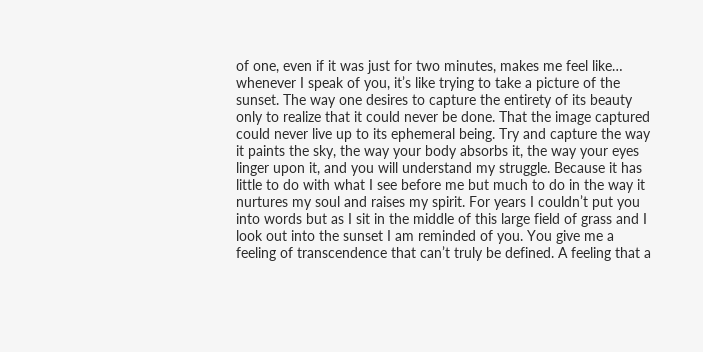of one, even if it was just for two minutes, makes me feel like… whenever I speak of you, it’s like trying to take a picture of the sunset. The way one desires to capture the entirety of its beauty only to realize that it could never be done. That the image captured could never live up to its ephemeral being. Try and capture the way it paints the sky, the way your body absorbs it, the way your eyes linger upon it, and you will understand my struggle. Because it has little to do with what I see before me but much to do in the way it nurtures my soul and raises my spirit. For years I couldn’t put you into words but as I sit in the middle of this large field of grass and I look out into the sunset I am reminded of you. You give me a feeling of transcendence that can’t truly be defined. A feeling that a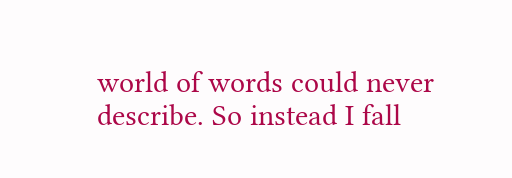world of words could never describe. So instead I fall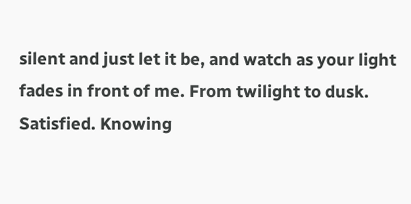silent and just let it be, and watch as your light fades in front of me. From twilight to dusk. Satisfied. Knowing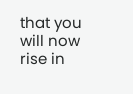that you will now rise in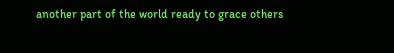another part of the world ready to grace others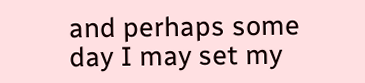and perhaps some day I may set my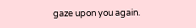gaze upon you again.